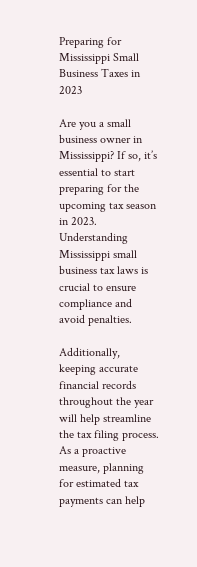Preparing for Mississippi Small Business Taxes in 2023

Are you a small business owner in Mississippi? If so, it’s essential to start preparing for the upcoming tax season in 2023. Understanding Mississippi small business tax laws is crucial to ensure compliance and avoid penalties.

Additionally, keeping accurate financial records throughout the year will help streamline the tax filing process. As a proactive measure, planning for estimated tax payments can help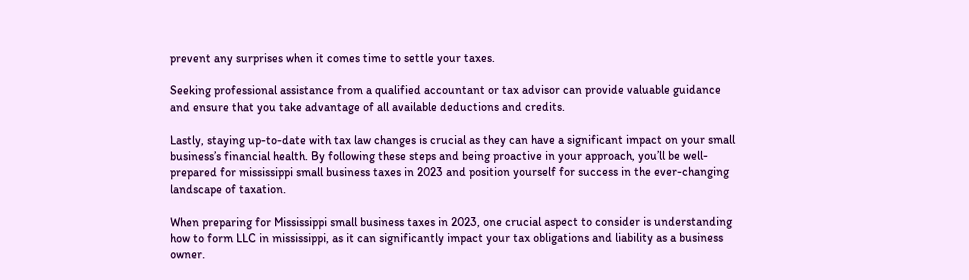prevent any surprises when it comes time to settle your taxes.

Seeking professional assistance from a qualified accountant or tax advisor can provide valuable guidance and ensure that you take advantage of all available deductions and credits.

Lastly, staying up-to-date with tax law changes is crucial as they can have a significant impact on your small business’s financial health. By following these steps and being proactive in your approach, you’ll be well-prepared for mississippi small business taxes in 2023 and position yourself for success in the ever-changing landscape of taxation.

When preparing for Mississippi small business taxes in 2023, one crucial aspect to consider is understanding how to form LLC in mississippi, as it can significantly impact your tax obligations and liability as a business owner.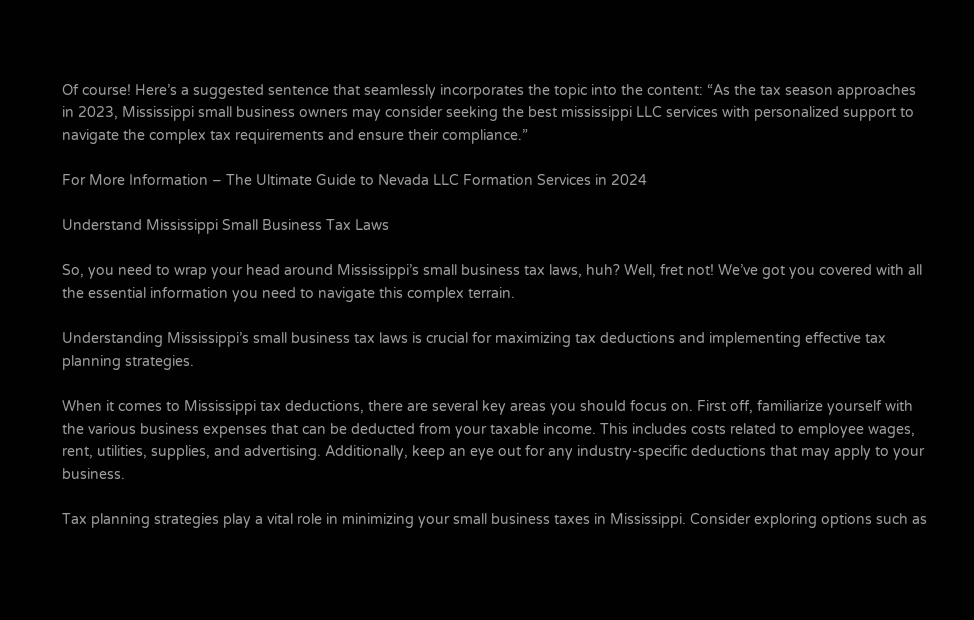Of course! Here’s a suggested sentence that seamlessly incorporates the topic into the content: “As the tax season approaches in 2023, Mississippi small business owners may consider seeking the best mississippi LLC services with personalized support to navigate the complex tax requirements and ensure their compliance.”

For More Information – The Ultimate Guide to Nevada LLC Formation Services in 2024

Understand Mississippi Small Business Tax Laws

So, you need to wrap your head around Mississippi’s small business tax laws, huh? Well, fret not! We’ve got you covered with all the essential information you need to navigate this complex terrain.

Understanding Mississippi’s small business tax laws is crucial for maximizing tax deductions and implementing effective tax planning strategies.

When it comes to Mississippi tax deductions, there are several key areas you should focus on. First off, familiarize yourself with the various business expenses that can be deducted from your taxable income. This includes costs related to employee wages, rent, utilities, supplies, and advertising. Additionally, keep an eye out for any industry-specific deductions that may apply to your business.

Tax planning strategies play a vital role in minimizing your small business taxes in Mississippi. Consider exploring options such as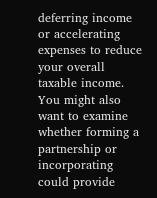deferring income or accelerating expenses to reduce your overall taxable income. You might also want to examine whether forming a partnership or incorporating could provide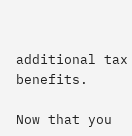additional tax benefits.

Now that you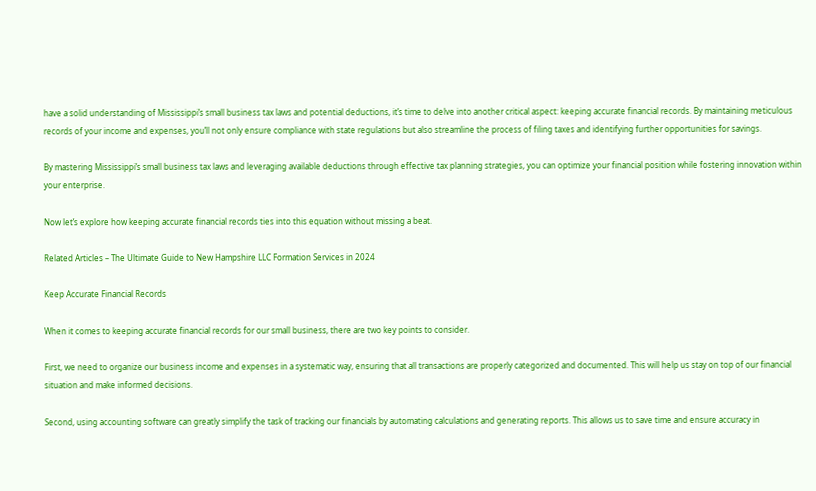have a solid understanding of Mississippi’s small business tax laws and potential deductions, it’s time to delve into another critical aspect: keeping accurate financial records. By maintaining meticulous records of your income and expenses, you’ll not only ensure compliance with state regulations but also streamline the process of filing taxes and identifying further opportunities for savings.

By mastering Mississippi’s small business tax laws and leveraging available deductions through effective tax planning strategies, you can optimize your financial position while fostering innovation within your enterprise.

Now let’s explore how keeping accurate financial records ties into this equation without missing a beat.

Related Articles – The Ultimate Guide to New Hampshire LLC Formation Services in 2024

Keep Accurate Financial Records

When it comes to keeping accurate financial records for our small business, there are two key points to consider.

First, we need to organize our business income and expenses in a systematic way, ensuring that all transactions are properly categorized and documented. This will help us stay on top of our financial situation and make informed decisions.

Second, using accounting software can greatly simplify the task of tracking our financials by automating calculations and generating reports. This allows us to save time and ensure accuracy in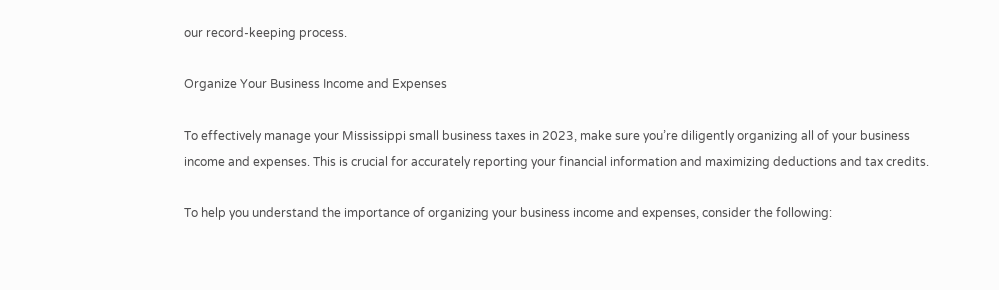our record-keeping process.

Organize Your Business Income and Expenses

To effectively manage your Mississippi small business taxes in 2023, make sure you’re diligently organizing all of your business income and expenses. This is crucial for accurately reporting your financial information and maximizing deductions and tax credits.

To help you understand the importance of organizing your business income and expenses, consider the following: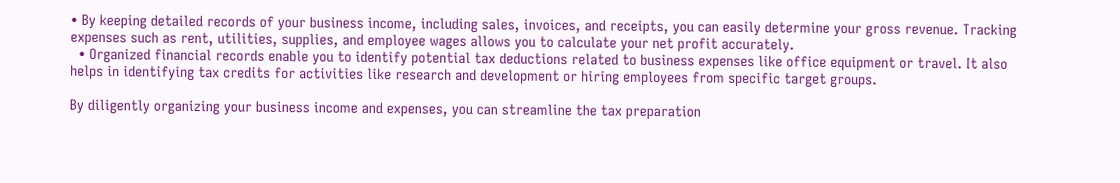• By keeping detailed records of your business income, including sales, invoices, and receipts, you can easily determine your gross revenue. Tracking expenses such as rent, utilities, supplies, and employee wages allows you to calculate your net profit accurately.
  • Organized financial records enable you to identify potential tax deductions related to business expenses like office equipment or travel. It also helps in identifying tax credits for activities like research and development or hiring employees from specific target groups.

By diligently organizing your business income and expenses, you can streamline the tax preparation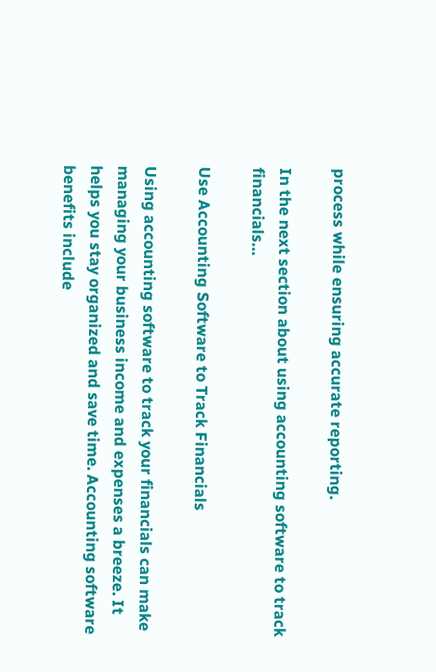process while ensuring accurate reporting.

In the next section about using accounting software to track financials…

Use Accounting Software to Track Financials

Using accounting software to track your financials can make managing your business income and expenses a breeze. It helps you stay organized and save time. Accounting software benefits include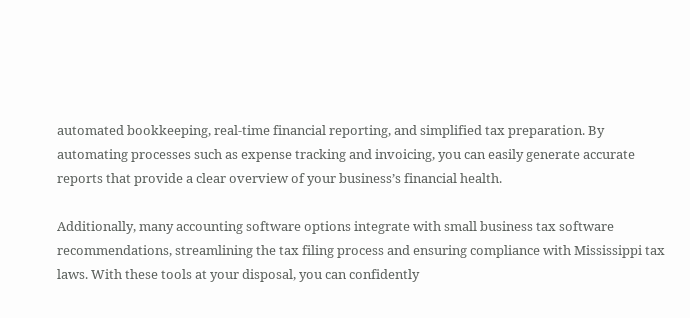automated bookkeeping, real-time financial reporting, and simplified tax preparation. By automating processes such as expense tracking and invoicing, you can easily generate accurate reports that provide a clear overview of your business’s financial health.

Additionally, many accounting software options integrate with small business tax software recommendations, streamlining the tax filing process and ensuring compliance with Mississippi tax laws. With these tools at your disposal, you can confidently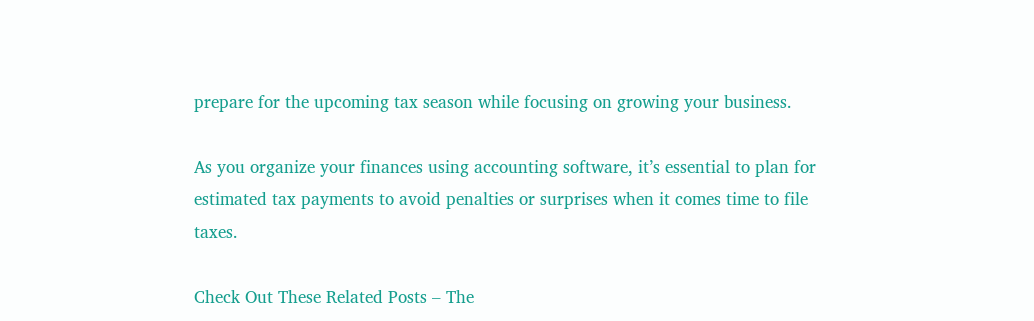prepare for the upcoming tax season while focusing on growing your business.

As you organize your finances using accounting software, it’s essential to plan for estimated tax payments to avoid penalties or surprises when it comes time to file taxes.

Check Out These Related Posts – The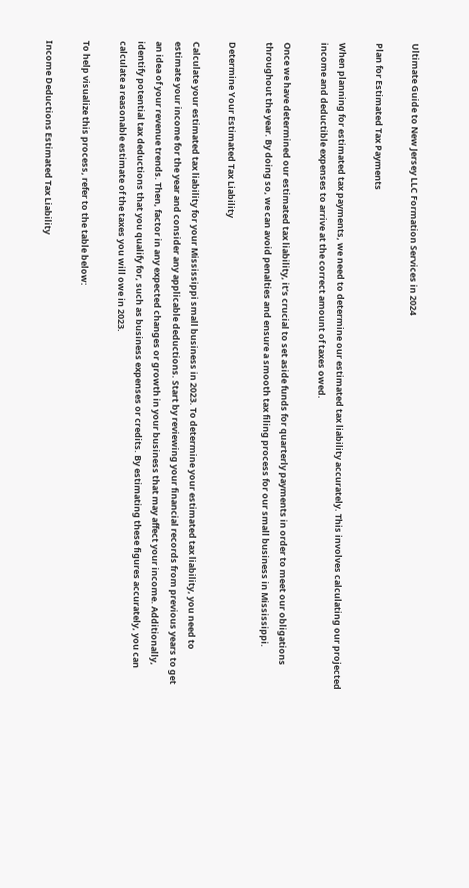Ultimate Guide to New Jersey LLC Formation Services in 2024

Plan for Estimated Tax Payments

When planning for estimated tax payments, we need to determine our estimated tax liability accurately. This involves calculating our projected income and deductible expenses to arrive at the correct amount of taxes owed.

Once we have determined our estimated tax liability, it’s crucial to set aside funds for quarterly payments in order to meet our obligations throughout the year. By doing so, we can avoid penalties and ensure a smooth tax filing process for our small business in Mississippi.

Determine Your Estimated Tax Liability

Calculate your estimated tax liability for your Mississippi small business in 2023. To determine your estimated tax liability, you need to estimate your income for the year and consider any applicable deductions. Start by reviewing your financial records from previous years to get an idea of your revenue trends. Then, factor in any expected changes or growth in your business that may affect your income. Additionally, identify potential tax deductions that you qualify for, such as business expenses or credits. By estimating these figures accurately, you can calculate a reasonable estimate of the taxes you will owe in 2023.

To help visualize this process, refer to the table below:

Income Deductions Estimated Tax Liability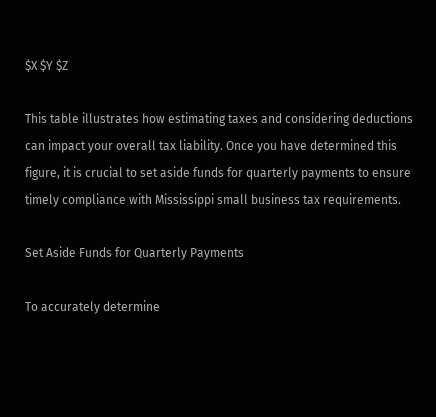$X $Y $Z

This table illustrates how estimating taxes and considering deductions can impact your overall tax liability. Once you have determined this figure, it is crucial to set aside funds for quarterly payments to ensure timely compliance with Mississippi small business tax requirements.

Set Aside Funds for Quarterly Payments

To accurately determine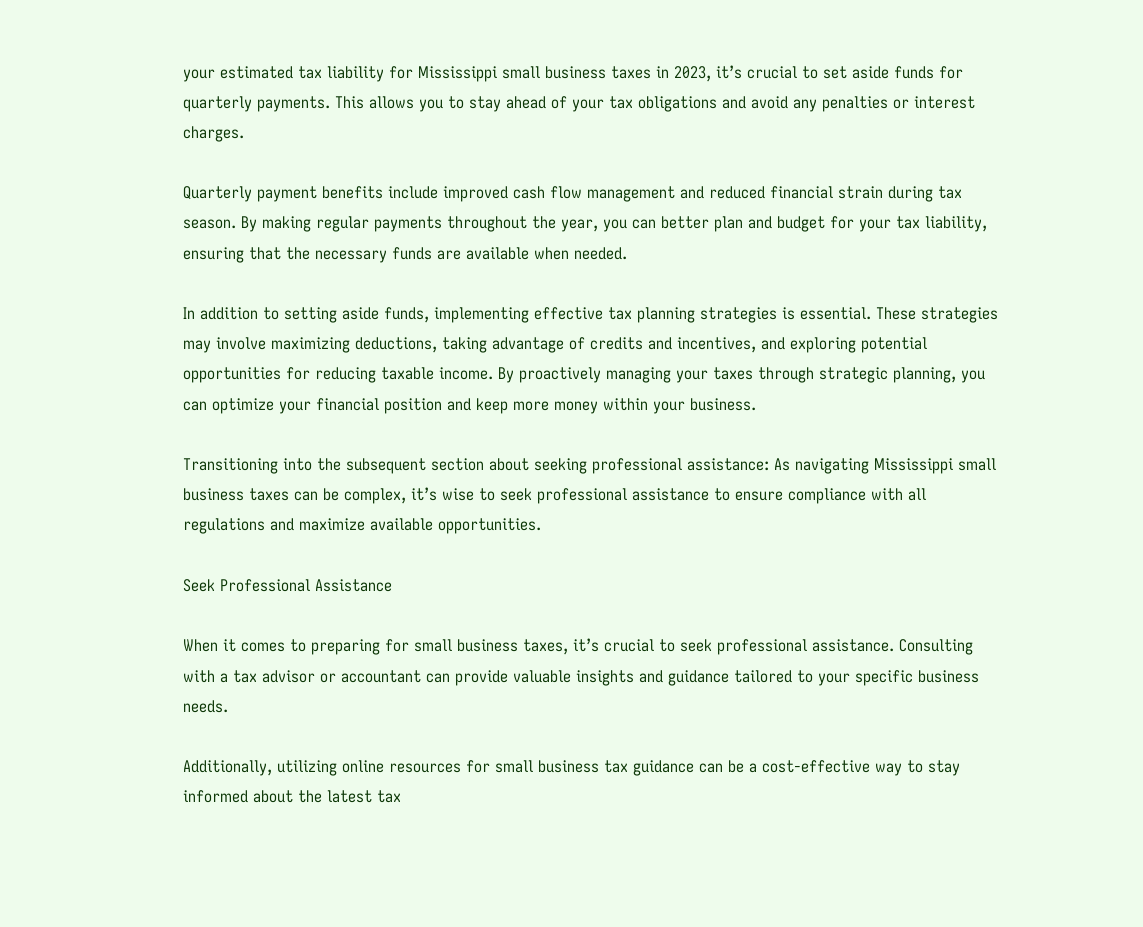your estimated tax liability for Mississippi small business taxes in 2023, it’s crucial to set aside funds for quarterly payments. This allows you to stay ahead of your tax obligations and avoid any penalties or interest charges.

Quarterly payment benefits include improved cash flow management and reduced financial strain during tax season. By making regular payments throughout the year, you can better plan and budget for your tax liability, ensuring that the necessary funds are available when needed.

In addition to setting aside funds, implementing effective tax planning strategies is essential. These strategies may involve maximizing deductions, taking advantage of credits and incentives, and exploring potential opportunities for reducing taxable income. By proactively managing your taxes through strategic planning, you can optimize your financial position and keep more money within your business.

Transitioning into the subsequent section about seeking professional assistance: As navigating Mississippi small business taxes can be complex, it’s wise to seek professional assistance to ensure compliance with all regulations and maximize available opportunities.

Seek Professional Assistance

When it comes to preparing for small business taxes, it’s crucial to seek professional assistance. Consulting with a tax advisor or accountant can provide valuable insights and guidance tailored to your specific business needs.

Additionally, utilizing online resources for small business tax guidance can be a cost-effective way to stay informed about the latest tax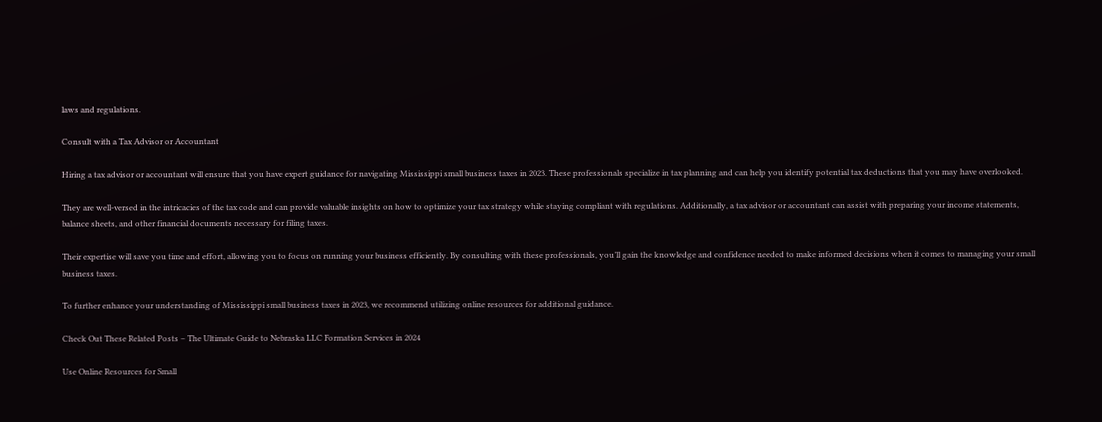laws and regulations.

Consult with a Tax Advisor or Accountant

Hiring a tax advisor or accountant will ensure that you have expert guidance for navigating Mississippi small business taxes in 2023. These professionals specialize in tax planning and can help you identify potential tax deductions that you may have overlooked.

They are well-versed in the intricacies of the tax code and can provide valuable insights on how to optimize your tax strategy while staying compliant with regulations. Additionally, a tax advisor or accountant can assist with preparing your income statements, balance sheets, and other financial documents necessary for filing taxes.

Their expertise will save you time and effort, allowing you to focus on running your business efficiently. By consulting with these professionals, you’ll gain the knowledge and confidence needed to make informed decisions when it comes to managing your small business taxes.

To further enhance your understanding of Mississippi small business taxes in 2023, we recommend utilizing online resources for additional guidance.

Check Out These Related Posts – The Ultimate Guide to Nebraska LLC Formation Services in 2024

Use Online Resources for Small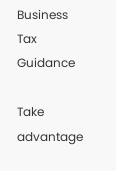Business Tax Guidance

Take advantage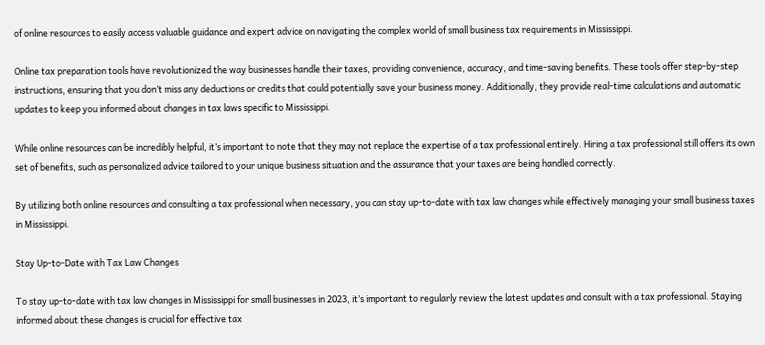of online resources to easily access valuable guidance and expert advice on navigating the complex world of small business tax requirements in Mississippi.

Online tax preparation tools have revolutionized the way businesses handle their taxes, providing convenience, accuracy, and time-saving benefits. These tools offer step-by-step instructions, ensuring that you don’t miss any deductions or credits that could potentially save your business money. Additionally, they provide real-time calculations and automatic updates to keep you informed about changes in tax laws specific to Mississippi.

While online resources can be incredibly helpful, it’s important to note that they may not replace the expertise of a tax professional entirely. Hiring a tax professional still offers its own set of benefits, such as personalized advice tailored to your unique business situation and the assurance that your taxes are being handled correctly.

By utilizing both online resources and consulting a tax professional when necessary, you can stay up-to-date with tax law changes while effectively managing your small business taxes in Mississippi.

Stay Up-to-Date with Tax Law Changes

To stay up-to-date with tax law changes in Mississippi for small businesses in 2023, it’s important to regularly review the latest updates and consult with a tax professional. Staying informed about these changes is crucial for effective tax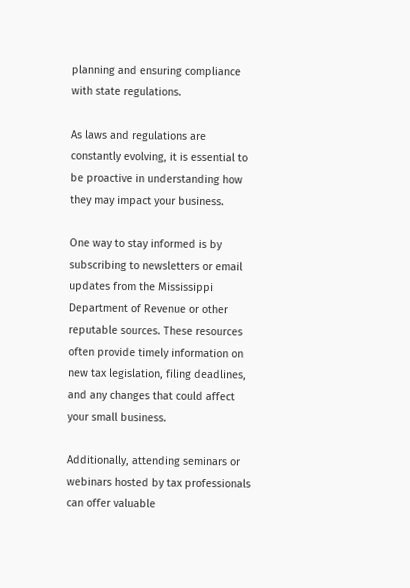planning and ensuring compliance with state regulations.

As laws and regulations are constantly evolving, it is essential to be proactive in understanding how they may impact your business.

One way to stay informed is by subscribing to newsletters or email updates from the Mississippi Department of Revenue or other reputable sources. These resources often provide timely information on new tax legislation, filing deadlines, and any changes that could affect your small business.

Additionally, attending seminars or webinars hosted by tax professionals can offer valuable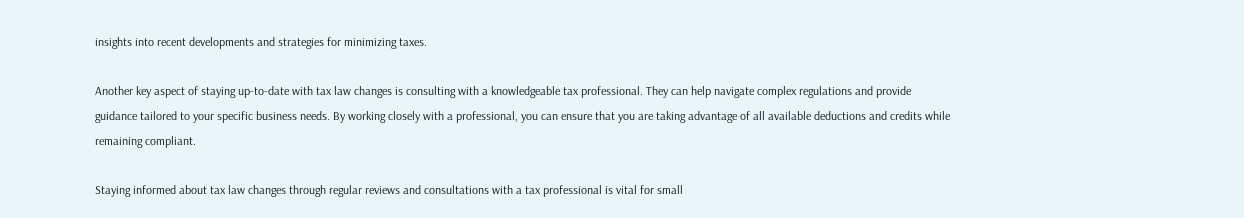insights into recent developments and strategies for minimizing taxes.

Another key aspect of staying up-to-date with tax law changes is consulting with a knowledgeable tax professional. They can help navigate complex regulations and provide guidance tailored to your specific business needs. By working closely with a professional, you can ensure that you are taking advantage of all available deductions and credits while remaining compliant.

Staying informed about tax law changes through regular reviews and consultations with a tax professional is vital for small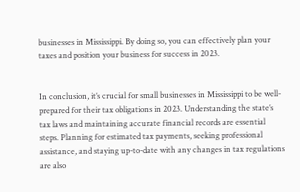businesses in Mississippi. By doing so, you can effectively plan your taxes and position your business for success in 2023.


In conclusion, it’s crucial for small businesses in Mississippi to be well-prepared for their tax obligations in 2023. Understanding the state’s tax laws and maintaining accurate financial records are essential steps. Planning for estimated tax payments, seeking professional assistance, and staying up-to-date with any changes in tax regulations are also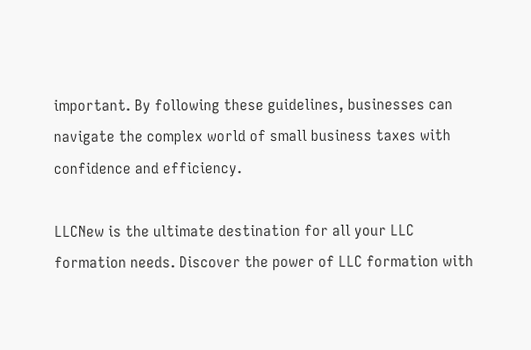important. By following these guidelines, businesses can navigate the complex world of small business taxes with confidence and efficiency.

LLCNew is the ultimate destination for all your LLC formation needs. Discover the power of LLC formation with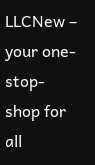LLCNew – your one-stop-shop for all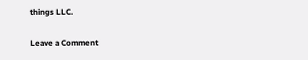things LLC.

Leave a Comment